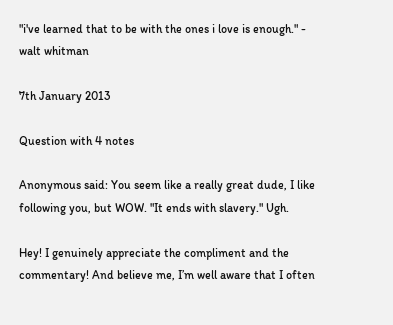"i've learned that to be with the ones i love is enough." - walt whitman

7th January 2013

Question with 4 notes

Anonymous said: You seem like a really great dude, I like following you, but WOW. "It ends with slavery." Ugh.

Hey! I genuinely appreciate the compliment and the commentary! And believe me, I’m well aware that I often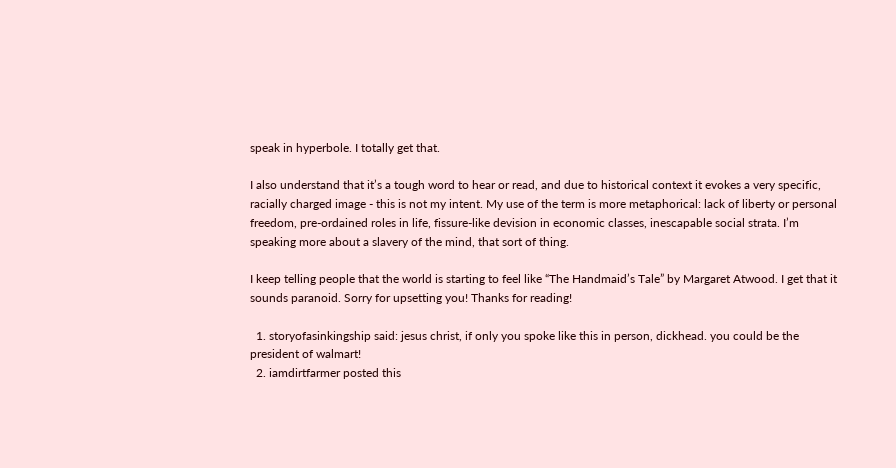speak in hyperbole. I totally get that.

I also understand that it’s a tough word to hear or read, and due to historical context it evokes a very specific, racially charged image - this is not my intent. My use of the term is more metaphorical: lack of liberty or personal freedom, pre-ordained roles in life, fissure-like devision in economic classes, inescapable social strata. I’m speaking more about a slavery of the mind, that sort of thing.

I keep telling people that the world is starting to feel like “The Handmaid’s Tale” by Margaret Atwood. I get that it sounds paranoid. Sorry for upsetting you! Thanks for reading!

  1. storyofasinkingship said: jesus christ, if only you spoke like this in person, dickhead. you could be the president of walmart!
  2. iamdirtfarmer posted this